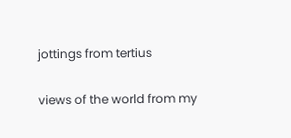jottings from tertius

views of the world from my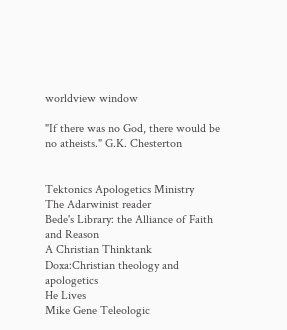worldview window

"If there was no God, there would be no atheists." G.K. Chesterton


Tektonics Apologetics Ministry
The Adarwinist reader
Bede's Library: the Alliance of Faith and Reason
A Christian Thinktank
Doxa:Christian theology and apologetics
He Lives
Mike Gene Teleologic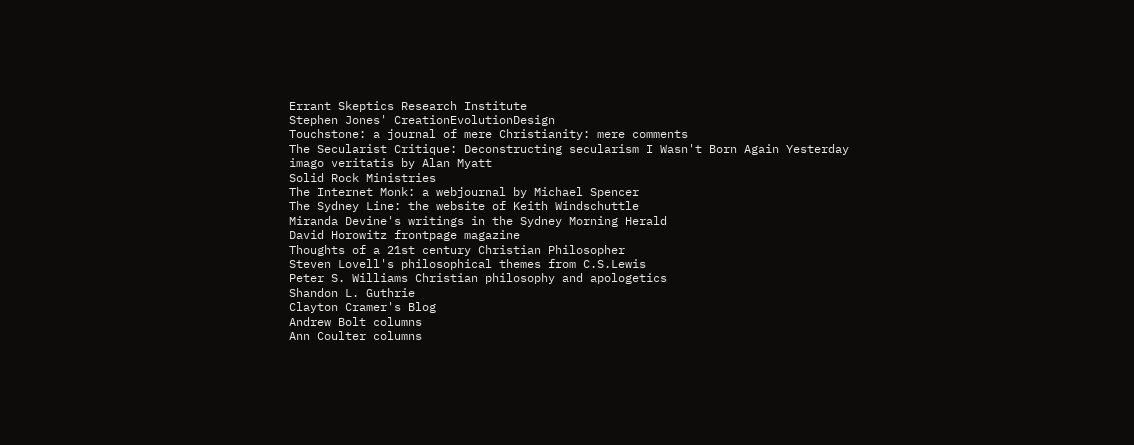Errant Skeptics Research Institute
Stephen Jones' CreationEvolutionDesign
Touchstone: a journal of mere Christianity: mere comments
The Secularist Critique: Deconstructing secularism I Wasn't Born Again Yesterday
imago veritatis by Alan Myatt
Solid Rock Ministries
The Internet Monk: a webjournal by Michael Spencer
The Sydney Line: the website of Keith Windschuttle
Miranda Devine's writings in the Sydney Morning Herald
David Horowitz frontpage magazine
Thoughts of a 21st century Christian Philosopher
Steven Lovell's philosophical themes from C.S.Lewis
Peter S. Williams Christian philosophy and apologetics
Shandon L. Guthrie
Clayton Cramer's Blog
Andrew Bolt columns
Ann Coulter columns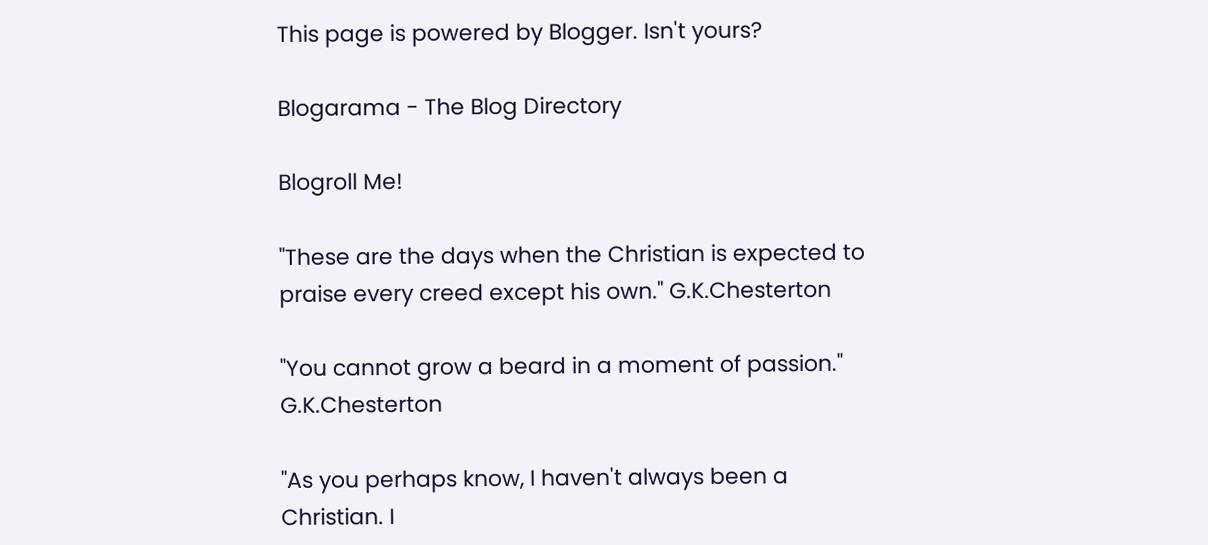This page is powered by Blogger. Isn't yours?

Blogarama - The Blog Directory

Blogroll Me!

"These are the days when the Christian is expected to praise every creed except his own." G.K.Chesterton

"You cannot grow a beard in a moment of passion." G.K.Chesterton

"As you perhaps know, I haven't always been a Christian. I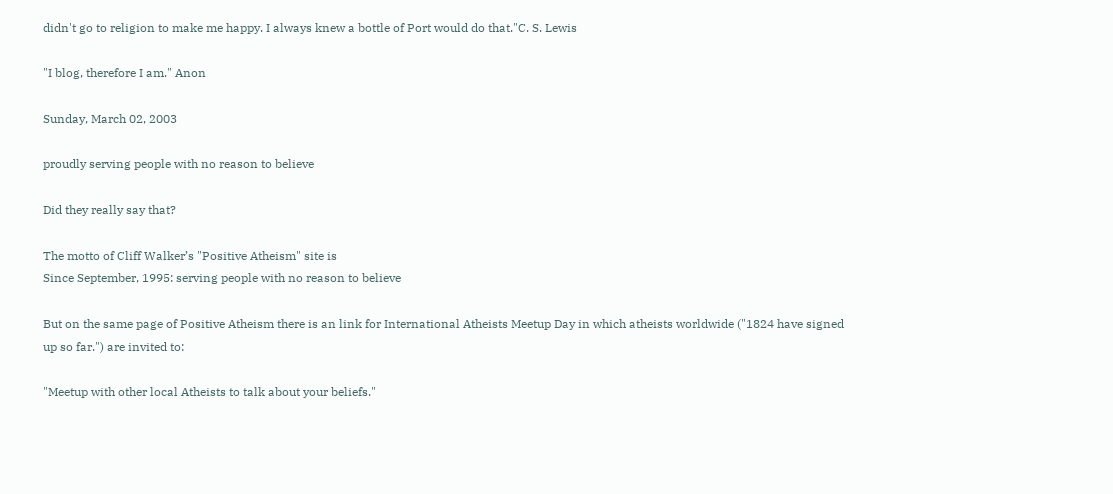didn't go to religion to make me happy. I always knew a bottle of Port would do that."C. S. Lewis

"I blog, therefore I am." Anon

Sunday, March 02, 2003

proudly serving people with no reason to believe

Did they really say that?

The motto of Cliff Walker’s "Positive Atheism" site is
Since September, 1995: serving people with no reason to believe

But on the same page of Positive Atheism there is an link for International Atheists Meetup Day in which atheists worldwide ("1824 have signed up so far.") are invited to:

"Meetup with other local Atheists to talk about your beliefs."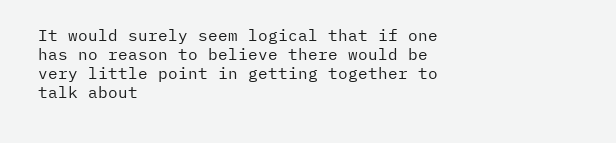It would surely seem logical that if one has no reason to believe there would be very little point in getting together to talk about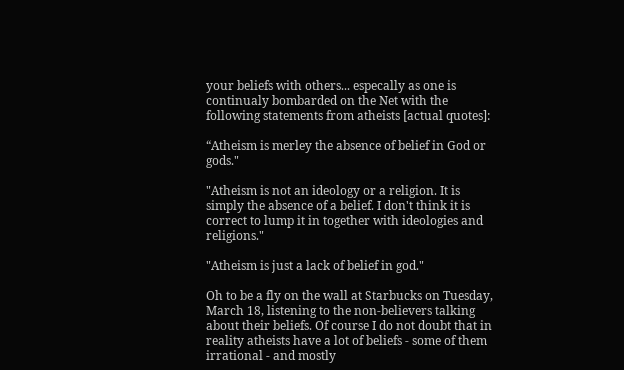your beliefs with others... especally as one is continualy bombarded on the Net with the following statements from atheists [actual quotes]:

“Atheism is merley the absence of belief in God or gods."

"Atheism is not an ideology or a religion. It is simply the absence of a belief. I don't think it is correct to lump it in together with ideologies and religions."

"Atheism is just a lack of belief in god."

Oh to be a fly on the wall at Starbucks on Tuesday, March 18, listening to the non-believers talking about their beliefs. Of course I do not doubt that in reality atheists have a lot of beliefs - some of them irrational - and mostly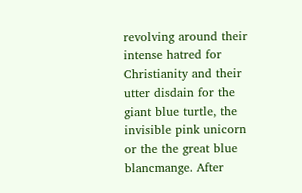revolving around their intense hatred for Christianity and their utter disdain for the giant blue turtle, the invisible pink unicorn or the the great blue blancmange. After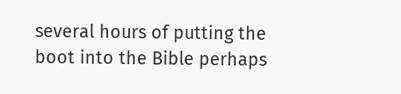several hours of putting the boot into the Bible perhaps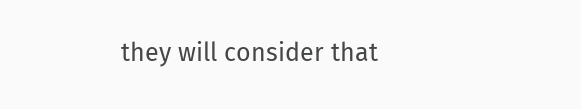they will consider that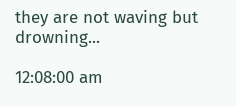they are not waving but drowning...

12:08:00 am